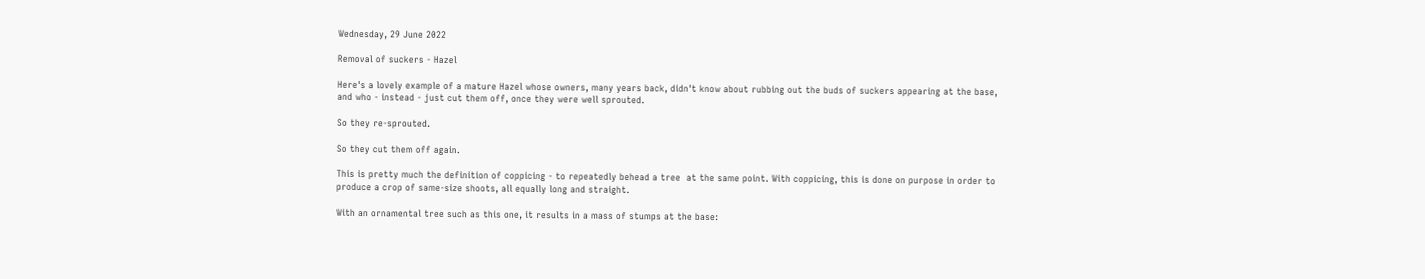Wednesday, 29 June 2022

Removal of suckers - Hazel

Here's a lovely example of a mature Hazel whose owners, many years back, didn't know about rubbing out the buds of suckers appearing at the base, and who - instead - just cut them off, once they were well sprouted.

So they re-sprouted.

So they cut them off again.

This is pretty much the definition of coppicing - to repeatedly behead a tree  at the same point. With coppicing, this is done on purpose in order to produce a crop of same-size shoots, all equally long and straight.

With an ornamental tree such as this one, it results in a mass of stumps at the base: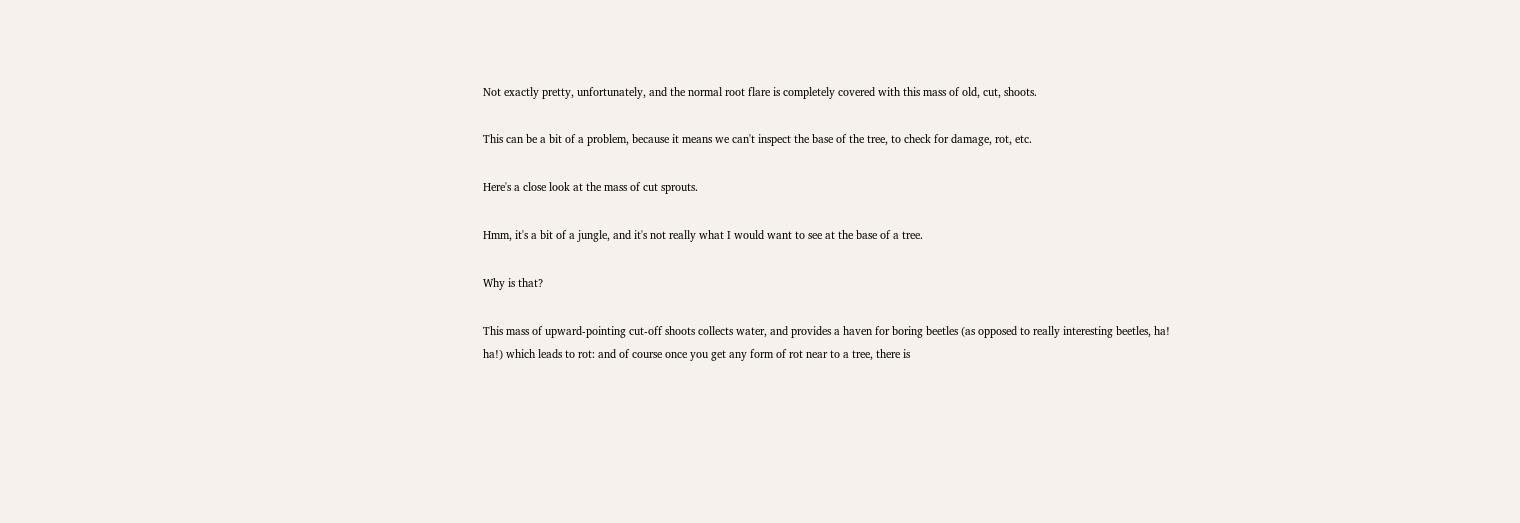Not exactly pretty, unfortunately, and the normal root flare is completely covered with this mass of old, cut, shoots.

This can be a bit of a problem, because it means we can't inspect the base of the tree, to check for damage, rot, etc.

Here's a close look at the mass of cut sprouts.

Hmm, it's a bit of a jungle, and it's not really what I would want to see at the base of a tree.

Why is that?

This mass of upward-pointing cut-off shoots collects water, and provides a haven for boring beetles (as opposed to really interesting beetles, ha! ha!) which leads to rot: and of course once you get any form of rot near to a tree, there is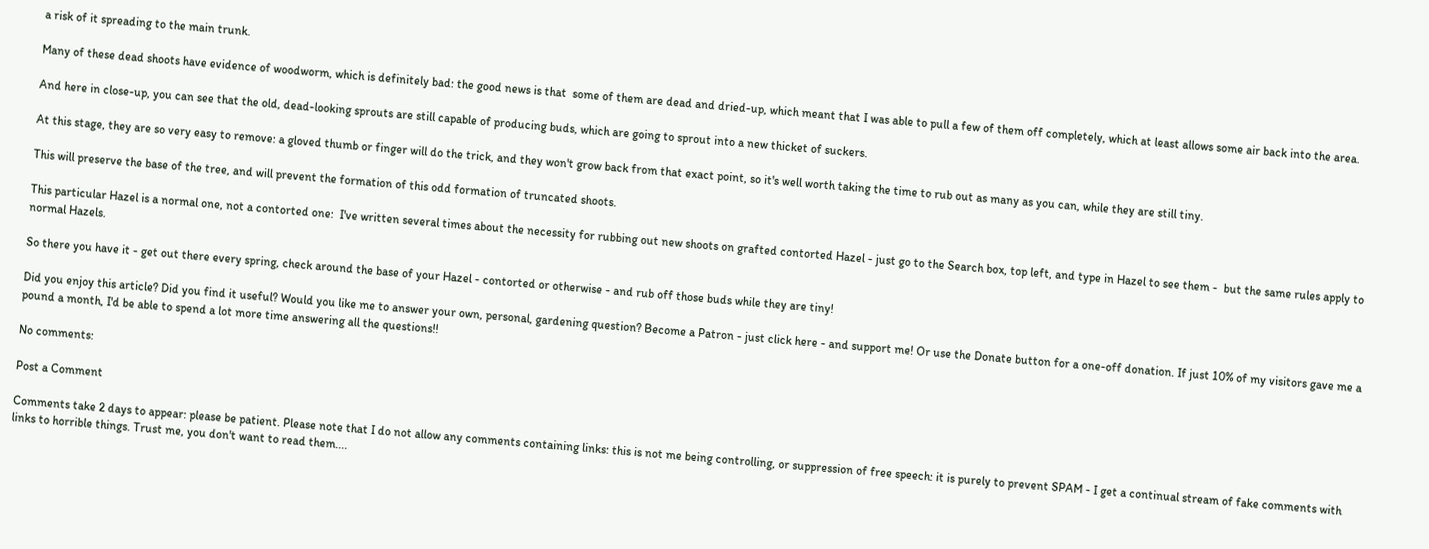a risk of it spreading to the main trunk.

Many of these dead shoots have evidence of woodworm, which is definitely bad: the good news is that  some of them are dead and dried-up, which meant that I was able to pull a few of them off completely, which at least allows some air back into the area.

And here in close-up, you can see that the old, dead-looking sprouts are still capable of producing buds, which are going to sprout into a new thicket of suckers.

At this stage, they are so very easy to remove: a gloved thumb or finger will do the trick, and they won't grow back from that exact point, so it's well worth taking the time to rub out as many as you can, while they are still tiny.

This will preserve the base of the tree, and will prevent the formation of this odd formation of truncated shoots.

This particular Hazel is a normal one, not a contorted one:  I've written several times about the necessity for rubbing out new shoots on grafted contorted Hazel - just go to the Search box, top left, and type in Hazel to see them -  but the same rules apply to normal Hazels.

So there you have it - get out there every spring, check around the base of your Hazel - contorted or otherwise - and rub off those buds while they are tiny!

Did you enjoy this article? Did you find it useful? Would you like me to answer your own, personal, gardening question? Become a Patron - just click here - and support me! Or use the Donate button for a one-off donation. If just 10% of my visitors gave me a pound a month, I'd be able to spend a lot more time answering all the questions!!

No comments:

Post a Comment

Comments take 2 days to appear: please be patient. Please note that I do not allow any comments containing links: this is not me being controlling, or suppression of free speech: it is purely to prevent SPAM - I get a continual stream of fake comments with links to horrible things. Trust me, you don't want to read them....